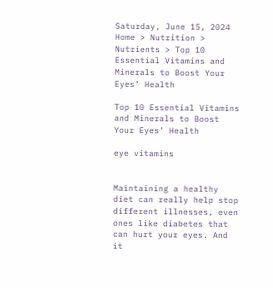Saturday, June 15, 2024
Home > Nutrition > Nutrients > Top 10 Essential Vitamins and Minerals to Boost Your Eyes’ Health

Top 10 Essential Vitamins and Minerals to Boost Your Eyes’ Health

eye vitamins


Maintaining a healthy diet can really help stop different illnesses, even ones like diabetes that can hurt your eyes. And it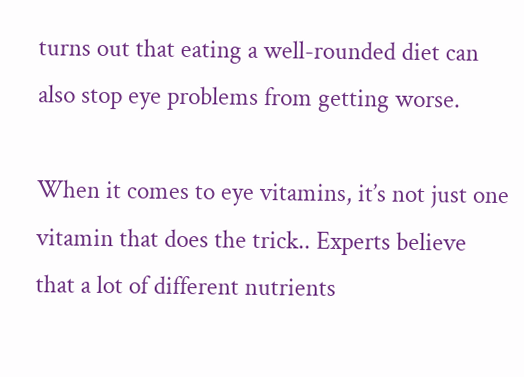turns out that eating a well-rounded diet can also stop eye problems from getting worse.

When it comes to eye vitamins, it’s not just one vitamin that does the trick.. Experts believe that a lot of different nutrients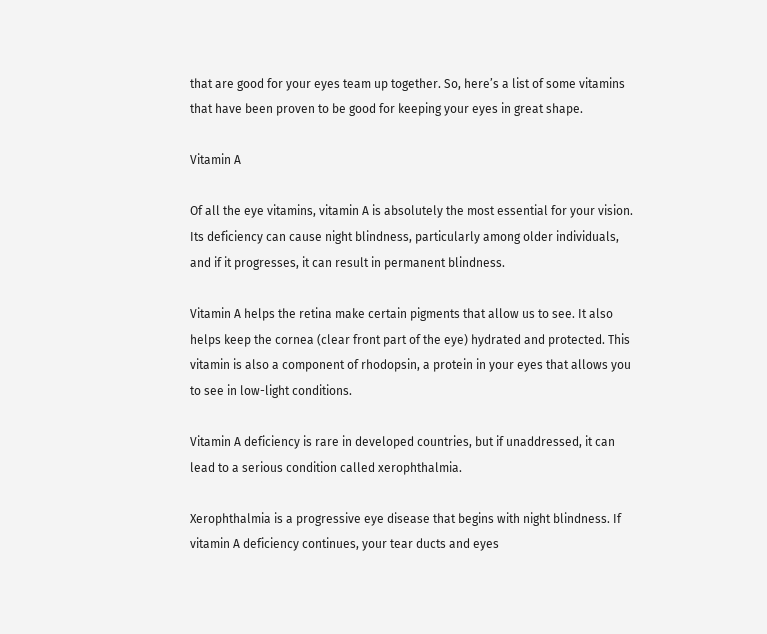that are good for your eyes team up together. So, here’s a list of some vitamins that have been proven to be good for keeping your eyes in great shape.

Vitamin A

Of all the eye vitamins, vitamin A is absolutely the most essential for your vision. Its deficiency can cause night blindness, particularly among older individuals, and if it progresses, it can result in permanent blindness.

Vitamin A helps the retina make certain pigments that allow us to see. It also helps keep the cornea (clear front part of the eye) hydrated and protected. This vitamin is also a component of rhodopsin, a protein in your eyes that allows you to see in low-light conditions.

Vitamin A deficiency is rare in developed countries, but if unaddressed, it can lead to a serious condition called xerophthalmia.

Xerophthalmia is a progressive eye disease that begins with night blindness. If vitamin A deficiency continues, your tear ducts and eyes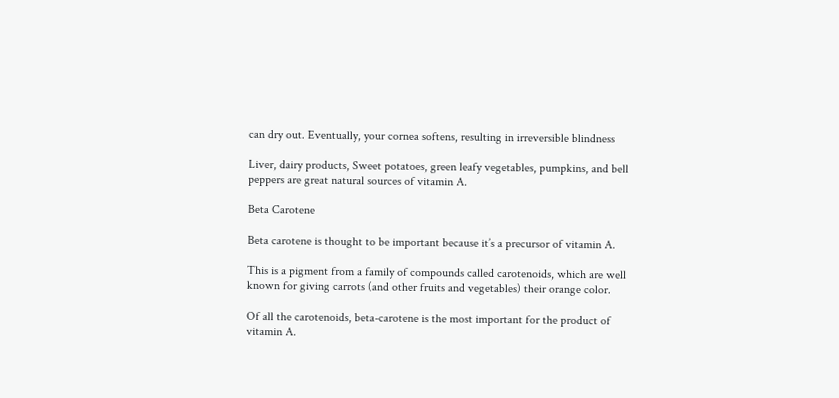can dry out. Eventually, your cornea softens, resulting in irreversible blindness

Liver, dairy products, Sweet potatoes, green leafy vegetables, pumpkins, and bell peppers are great natural sources of vitamin A.

Beta Carotene

Beta carotene is thought to be important because it’s a precursor of vitamin A.

This is a pigment from a family of compounds called carotenoids, which are well known for giving carrots (and other fruits and vegetables) their orange color.

Of all the carotenoids, beta-carotene is the most important for the product of vitamin A.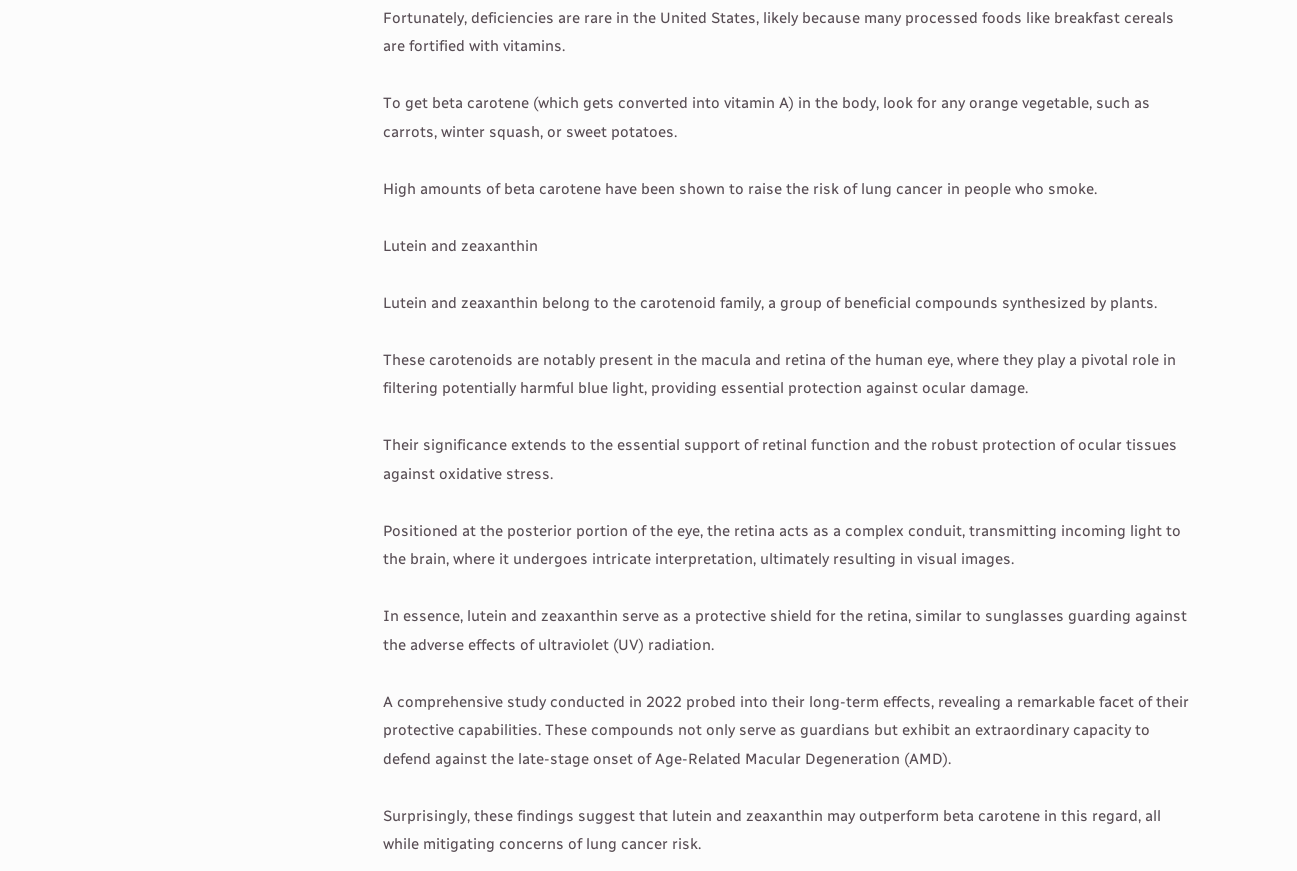Fortunately, deficiencies are rare in the United States, likely because many processed foods like breakfast cereals are fortified with vitamins.

To get beta carotene (which gets converted into vitamin A) in the body, look for any orange vegetable, such as carrots, winter squash, or sweet potatoes.

High amounts of beta carotene have been shown to raise the risk of lung cancer in people who smoke.

Lutein and zeaxanthin

Lutein and zeaxanthin belong to the carotenoid family, a group of beneficial compounds synthesized by plants.

These carotenoids are notably present in the macula and retina of the human eye, where they play a pivotal role in filtering potentially harmful blue light, providing essential protection against ocular damage.

Their significance extends to the essential support of retinal function and the robust protection of ocular tissues against oxidative stress.

Positioned at the posterior portion of the eye, the retina acts as a complex conduit, transmitting incoming light to the brain, where it undergoes intricate interpretation, ultimately resulting in visual images.

In essence, lutein and zeaxanthin serve as a protective shield for the retina, similar to sunglasses guarding against the adverse effects of ultraviolet (UV) radiation.

A comprehensive study conducted in 2022 probed into their long-term effects, revealing a remarkable facet of their protective capabilities. These compounds not only serve as guardians but exhibit an extraordinary capacity to defend against the late-stage onset of Age-Related Macular Degeneration (AMD).

Surprisingly, these findings suggest that lutein and zeaxanthin may outperform beta carotene in this regard, all while mitigating concerns of lung cancer risk.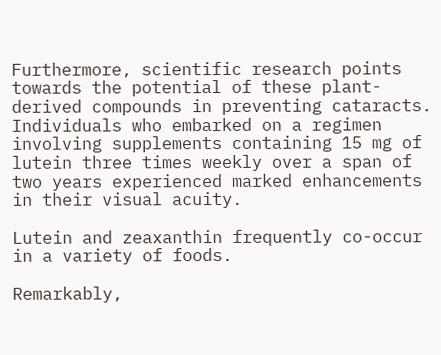Furthermore, scientific research points towards the potential of these plant-derived compounds in preventing cataracts. Individuals who embarked on a regimen involving supplements containing 15 mg of lutein three times weekly over a span of two years experienced marked enhancements in their visual acuity.

Lutein and zeaxanthin frequently co-occur in a variety of foods.

Remarkably,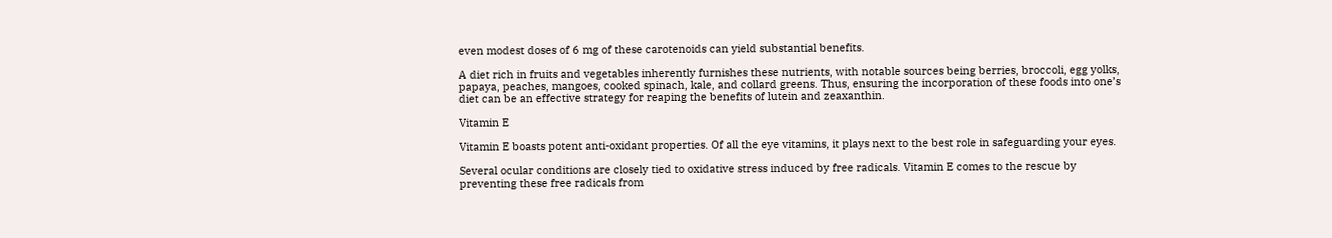even modest doses of 6 mg of these carotenoids can yield substantial benefits.

A diet rich in fruits and vegetables inherently furnishes these nutrients, with notable sources being berries, broccoli, egg yolks, papaya, peaches, mangoes, cooked spinach, kale, and collard greens. Thus, ensuring the incorporation of these foods into one’s diet can be an effective strategy for reaping the benefits of lutein and zeaxanthin.

Vitamin E

Vitamin E boasts potent anti-oxidant properties. Of all the eye vitamins, it plays next to the best role in safeguarding your eyes.

Several ocular conditions are closely tied to oxidative stress induced by free radicals. Vitamin E comes to the rescue by preventing these free radicals from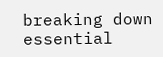breaking down essential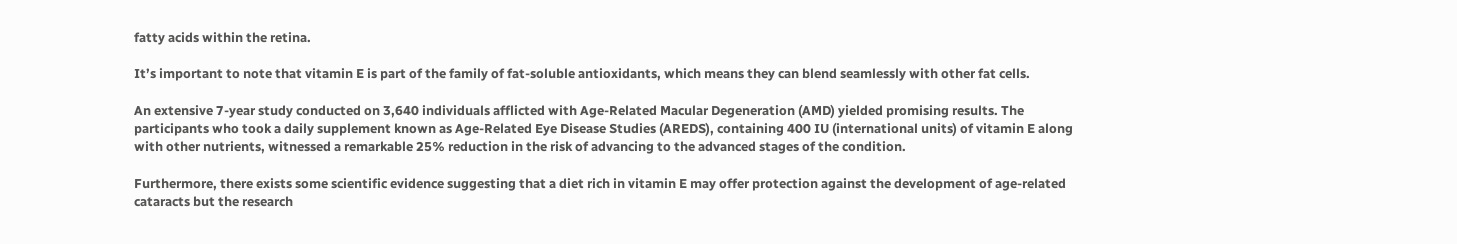fatty acids within the retina.

It’s important to note that vitamin E is part of the family of fat-soluble antioxidants, which means they can blend seamlessly with other fat cells.

An extensive 7-year study conducted on 3,640 individuals afflicted with Age-Related Macular Degeneration (AMD) yielded promising results. The participants who took a daily supplement known as Age-Related Eye Disease Studies (AREDS), containing 400 IU (international units) of vitamin E along with other nutrients, witnessed a remarkable 25% reduction in the risk of advancing to the advanced stages of the condition.

Furthermore, there exists some scientific evidence suggesting that a diet rich in vitamin E may offer protection against the development of age-related cataracts but the research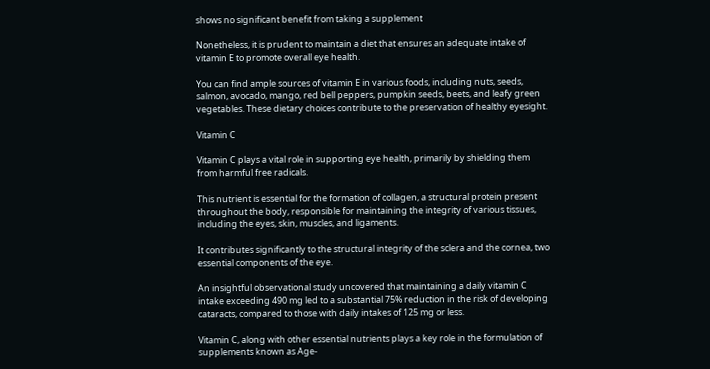shows no significant benefit from taking a supplement

Nonetheless, it is prudent to maintain a diet that ensures an adequate intake of vitamin E to promote overall eye health.

You can find ample sources of vitamin E in various foods, including nuts, seeds, salmon, avocado, mango, red bell peppers, pumpkin seeds, beets, and leafy green vegetables. These dietary choices contribute to the preservation of healthy eyesight.

Vitamin C

Vitamin C plays a vital role in supporting eye health, primarily by shielding them from harmful free radicals.

This nutrient is essential for the formation of collagen, a structural protein present throughout the body, responsible for maintaining the integrity of various tissues, including the eyes, skin, muscles, and ligaments.

It contributes significantly to the structural integrity of the sclera and the cornea, two essential components of the eye.

An insightful observational study uncovered that maintaining a daily vitamin C intake exceeding 490 mg led to a substantial 75% reduction in the risk of developing cataracts, compared to those with daily intakes of 125 mg or less.

Vitamin C, along with other essential nutrients plays a key role in the formulation of supplements known as Age-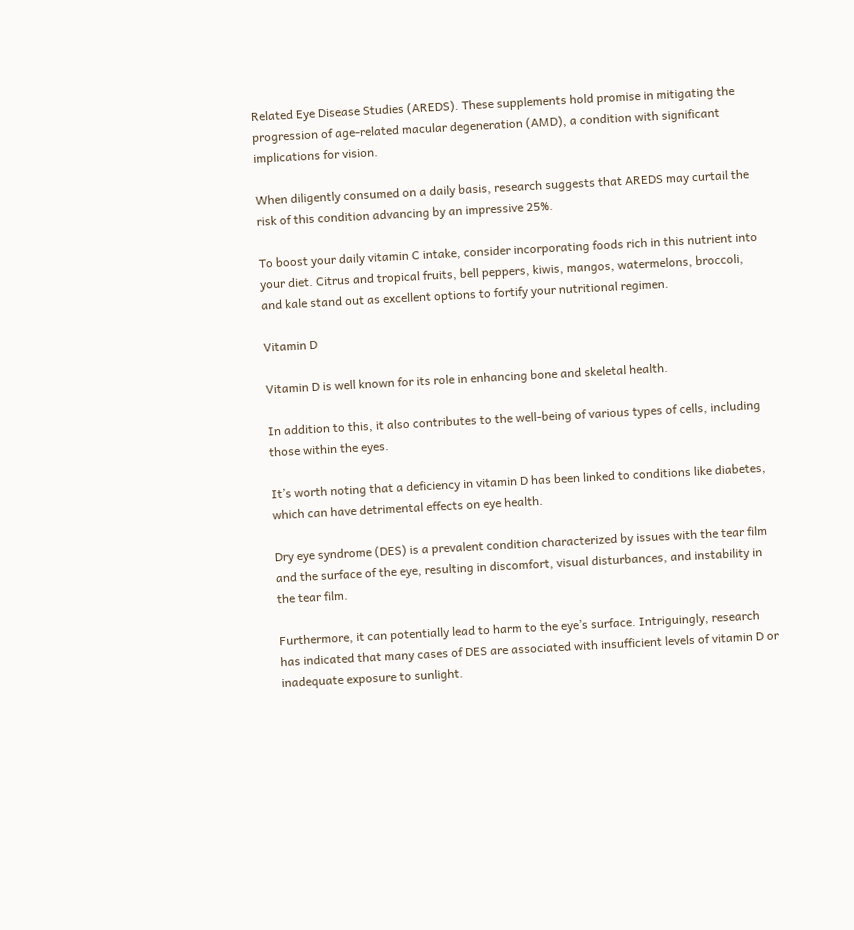Related Eye Disease Studies (AREDS). These supplements hold promise in mitigating the progression of age-related macular degeneration (AMD), a condition with significant implications for vision.

When diligently consumed on a daily basis, research suggests that AREDS may curtail the risk of this condition advancing by an impressive 25%.

To boost your daily vitamin C intake, consider incorporating foods rich in this nutrient into your diet. Citrus and tropical fruits, bell peppers, kiwis, mangos, watermelons, broccoli, and kale stand out as excellent options to fortify your nutritional regimen.

Vitamin D

Vitamin D is well known for its role in enhancing bone and skeletal health.

In addition to this, it also contributes to the well-being of various types of cells, including those within the eyes.

It’s worth noting that a deficiency in vitamin D has been linked to conditions like diabetes, which can have detrimental effects on eye health.

Dry eye syndrome (DES) is a prevalent condition characterized by issues with the tear film and the surface of the eye, resulting in discomfort, visual disturbances, and instability in the tear film.

Furthermore, it can potentially lead to harm to the eye’s surface. Intriguingly, research has indicated that many cases of DES are associated with insufficient levels of vitamin D or inadequate exposure to sunlight.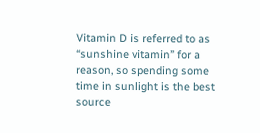Vitamin D is referred to as “sunshine vitamin” for a reason, so spending some time in sunlight is the best source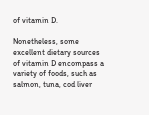of vitamin D.

Nonetheless, some excellent dietary sources of vitamin D encompass a variety of foods, such as salmon, tuna, cod liver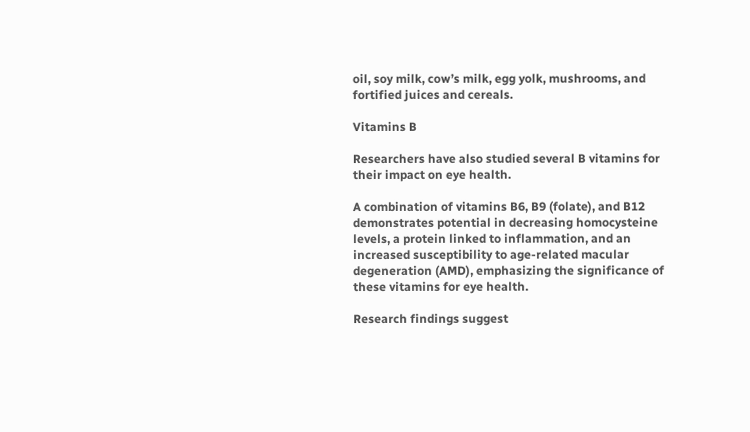oil, soy milk, cow’s milk, egg yolk, mushrooms, and fortified juices and cereals.

Vitamins B

Researchers have also studied several B vitamins for their impact on eye health.

A combination of vitamins B6, B9 (folate), and B12 demonstrates potential in decreasing homocysteine levels, a protein linked to inflammation, and an increased susceptibility to age-related macular degeneration (AMD), emphasizing the significance of these vitamins for eye health.

Research findings suggest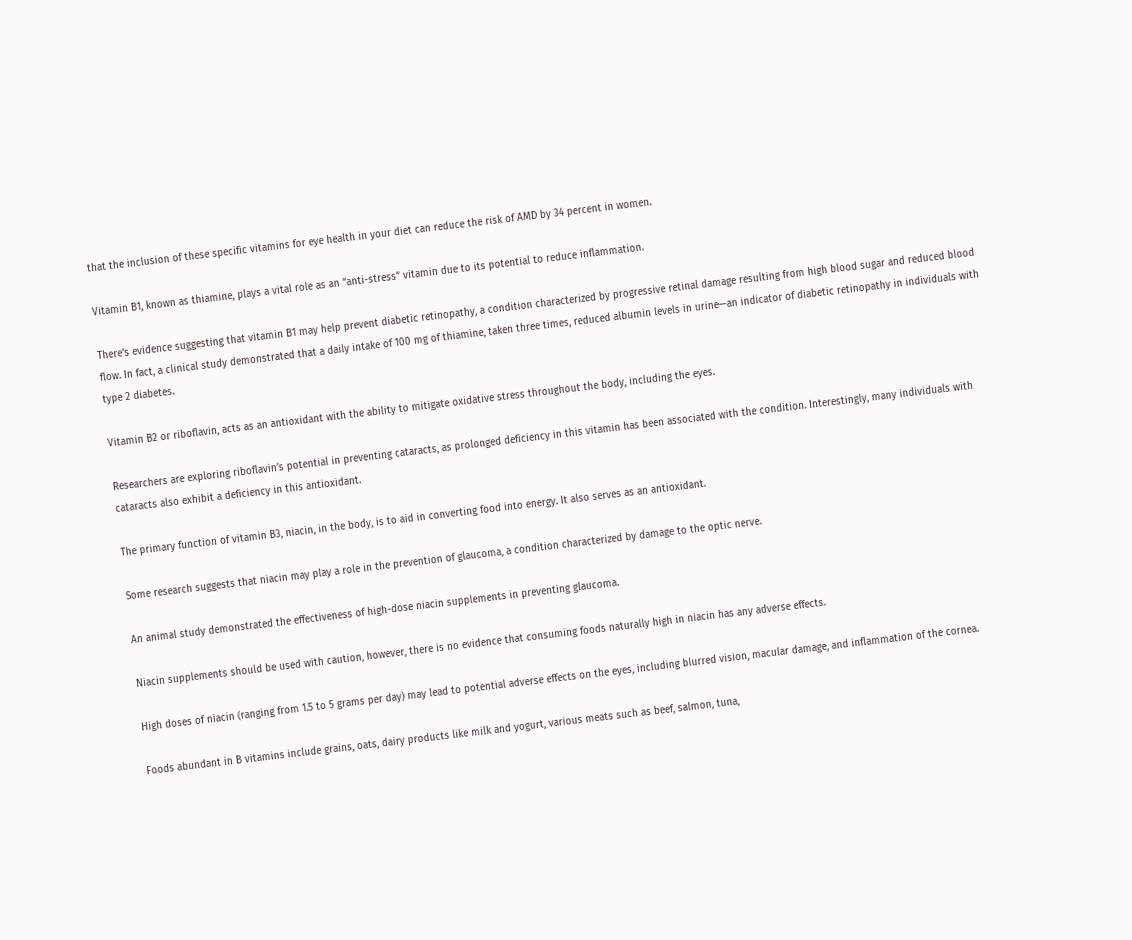that the inclusion of these specific vitamins for eye health in your diet can reduce the risk of AMD by 34 percent in women.

Vitamin B1, known as thiamine, plays a vital role as an “anti-stress” vitamin due to its potential to reduce inflammation.

There’s evidence suggesting that vitamin B1 may help prevent diabetic retinopathy, a condition characterized by progressive retinal damage resulting from high blood sugar and reduced blood flow. In fact, a clinical study demonstrated that a daily intake of 100 mg of thiamine, taken three times, reduced albumin levels in urine—an indicator of diabetic retinopathy in individuals with type 2 diabetes.

Vitamin B2 or riboflavin, acts as an antioxidant with the ability to mitigate oxidative stress throughout the body, including the eyes.

Researchers are exploring riboflavin’s potential in preventing cataracts, as prolonged deficiency in this vitamin has been associated with the condition. Interestingly, many individuals with cataracts also exhibit a deficiency in this antioxidant.

The primary function of vitamin B3, niacin, in the body, is to aid in converting food into energy. It also serves as an antioxidant.

Some research suggests that niacin may play a role in the prevention of glaucoma, a condition characterized by damage to the optic nerve.

An animal study demonstrated the effectiveness of high-dose niacin supplements in preventing glaucoma.

Niacin supplements should be used with caution, however, there is no evidence that consuming foods naturally high in niacin has any adverse effects.

High doses of niacin (ranging from 1.5 to 5 grams per day) may lead to potential adverse effects on the eyes, including blurred vision, macular damage, and inflammation of the cornea.

Foods abundant in B vitamins include grains, oats, dairy products like milk and yogurt, various meats such as beef, salmon, tuna,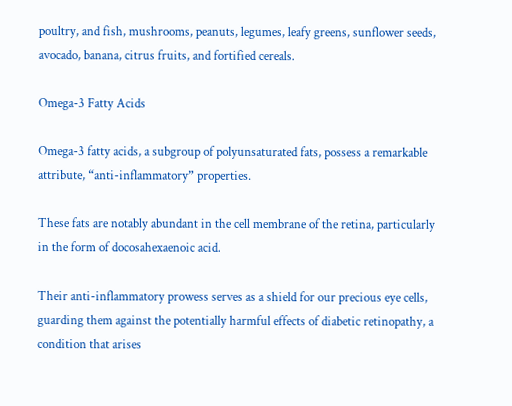poultry, and fish, mushrooms, peanuts, legumes, leafy greens, sunflower seeds, avocado, banana, citrus fruits, and fortified cereals.

Omega-3 Fatty Acids

Omega-3 fatty acids, a subgroup of polyunsaturated fats, possess a remarkable attribute, “anti-inflammatory” properties.

These fats are notably abundant in the cell membrane of the retina, particularly in the form of docosahexaenoic acid.

Their anti-inflammatory prowess serves as a shield for our precious eye cells, guarding them against the potentially harmful effects of diabetic retinopathy, a condition that arises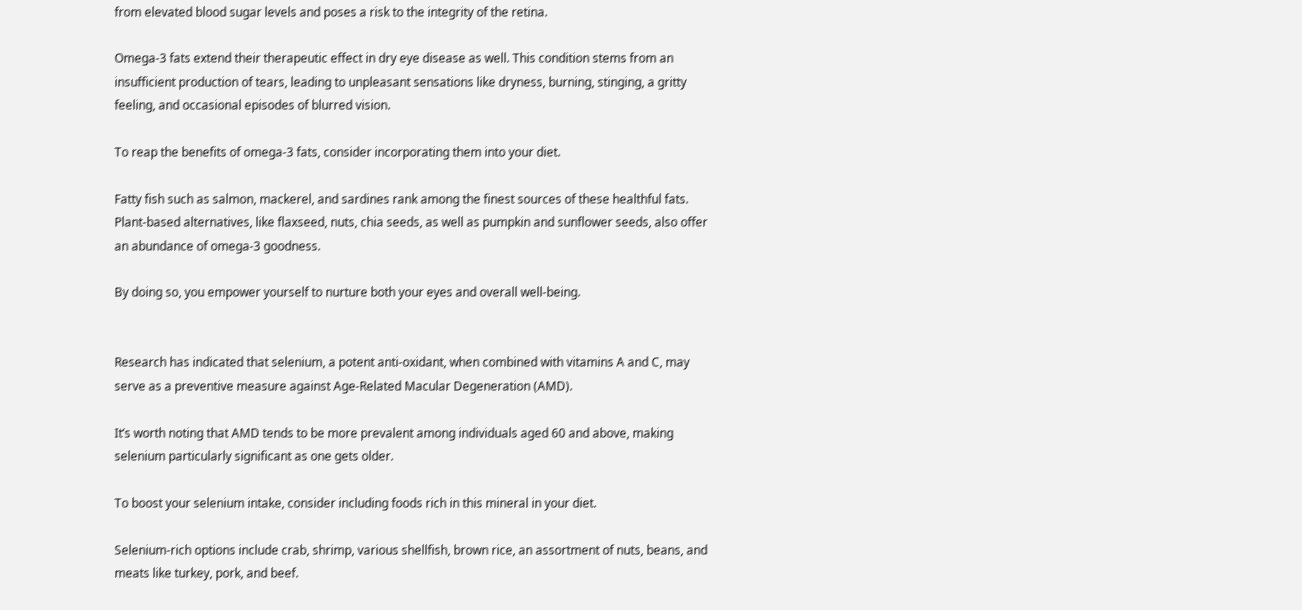from elevated blood sugar levels and poses a risk to the integrity of the retina.

Omega-3 fats extend their therapeutic effect in dry eye disease as well. This condition stems from an insufficient production of tears, leading to unpleasant sensations like dryness, burning, stinging, a gritty feeling, and occasional episodes of blurred vision.

To reap the benefits of omega-3 fats, consider incorporating them into your diet.

Fatty fish such as salmon, mackerel, and sardines rank among the finest sources of these healthful fats. Plant-based alternatives, like flaxseed, nuts, chia seeds, as well as pumpkin and sunflower seeds, also offer an abundance of omega-3 goodness.

By doing so, you empower yourself to nurture both your eyes and overall well-being.


Research has indicated that selenium, a potent anti-oxidant, when combined with vitamins A and C, may serve as a preventive measure against Age-Related Macular Degeneration (AMD).

It’s worth noting that AMD tends to be more prevalent among individuals aged 60 and above, making selenium particularly significant as one gets older.

To boost your selenium intake, consider including foods rich in this mineral in your diet.

Selenium-rich options include crab, shrimp, various shellfish, brown rice, an assortment of nuts, beans, and meats like turkey, pork, and beef.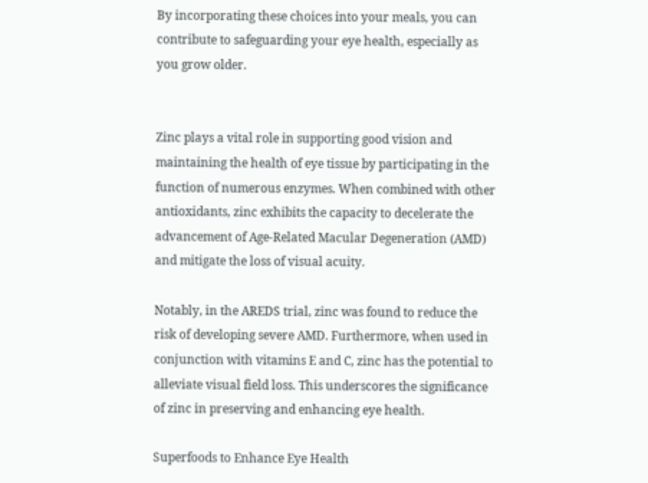By incorporating these choices into your meals, you can contribute to safeguarding your eye health, especially as you grow older.


Zinc plays a vital role in supporting good vision and maintaining the health of eye tissue by participating in the function of numerous enzymes. When combined with other antioxidants, zinc exhibits the capacity to decelerate the advancement of Age-Related Macular Degeneration (AMD) and mitigate the loss of visual acuity.

Notably, in the AREDS trial, zinc was found to reduce the risk of developing severe AMD. Furthermore, when used in conjunction with vitamins E and C, zinc has the potential to alleviate visual field loss. This underscores the significance of zinc in preserving and enhancing eye health.

Superfoods to Enhance Eye Health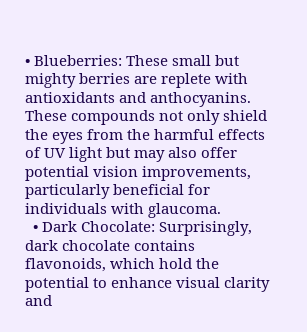• Blueberries: These small but mighty berries are replete with antioxidants and anthocyanins. These compounds not only shield the eyes from the harmful effects of UV light but may also offer potential vision improvements, particularly beneficial for individuals with glaucoma.
  • Dark Chocolate: Surprisingly, dark chocolate contains flavonoids, which hold the potential to enhance visual clarity and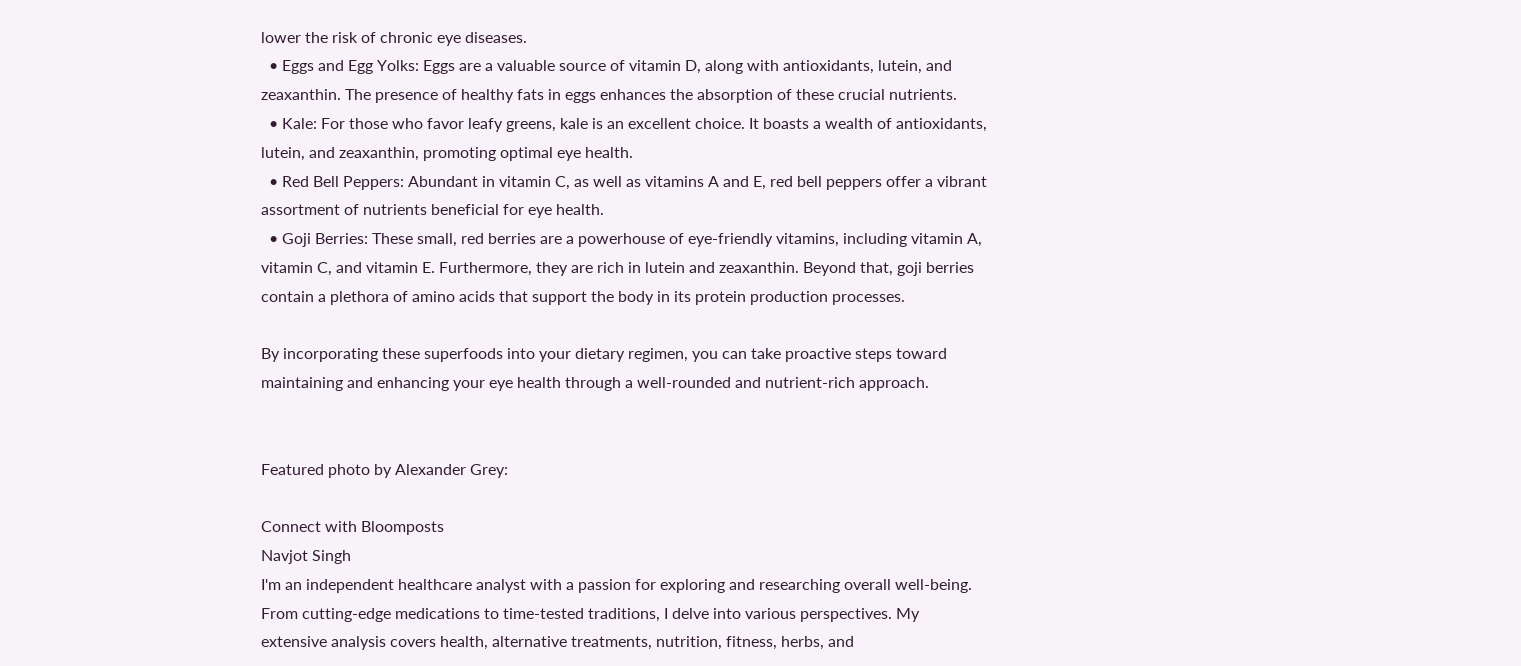lower the risk of chronic eye diseases.
  • Eggs and Egg Yolks: Eggs are a valuable source of vitamin D, along with antioxidants, lutein, and zeaxanthin. The presence of healthy fats in eggs enhances the absorption of these crucial nutrients.
  • Kale: For those who favor leafy greens, kale is an excellent choice. It boasts a wealth of antioxidants, lutein, and zeaxanthin, promoting optimal eye health.
  • Red Bell Peppers: Abundant in vitamin C, as well as vitamins A and E, red bell peppers offer a vibrant assortment of nutrients beneficial for eye health.
  • Goji Berries: These small, red berries are a powerhouse of eye-friendly vitamins, including vitamin A, vitamin C, and vitamin E. Furthermore, they are rich in lutein and zeaxanthin. Beyond that, goji berries contain a plethora of amino acids that support the body in its protein production processes.

By incorporating these superfoods into your dietary regimen, you can take proactive steps toward maintaining and enhancing your eye health through a well-rounded and nutrient-rich approach.


Featured photo by Alexander Grey:

Connect with Bloomposts
Navjot Singh
I'm an independent healthcare analyst with a passion for exploring and researching overall well-being. From cutting-edge medications to time-tested traditions, I delve into various perspectives. My extensive analysis covers health, alternative treatments, nutrition, fitness, herbs, and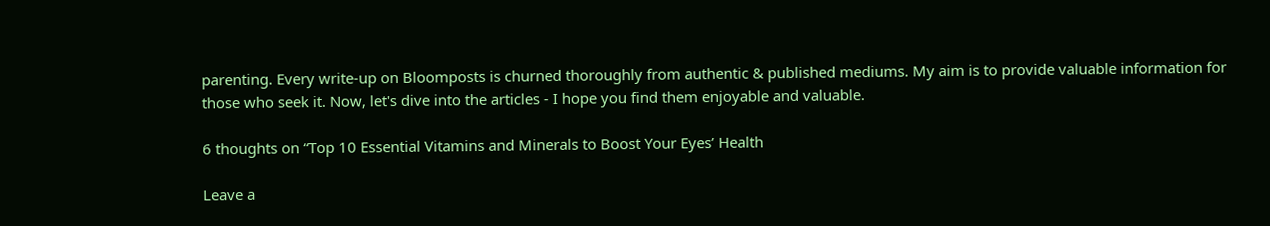parenting. Every write-up on Bloomposts is churned thoroughly from authentic & published mediums. My aim is to provide valuable information for those who seek it. Now, let's dive into the articles - I hope you find them enjoyable and valuable.

6 thoughts on “Top 10 Essential Vitamins and Minerals to Boost Your Eyes’ Health

Leave a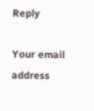Reply

Your email address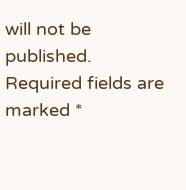will not be published. Required fields are marked *